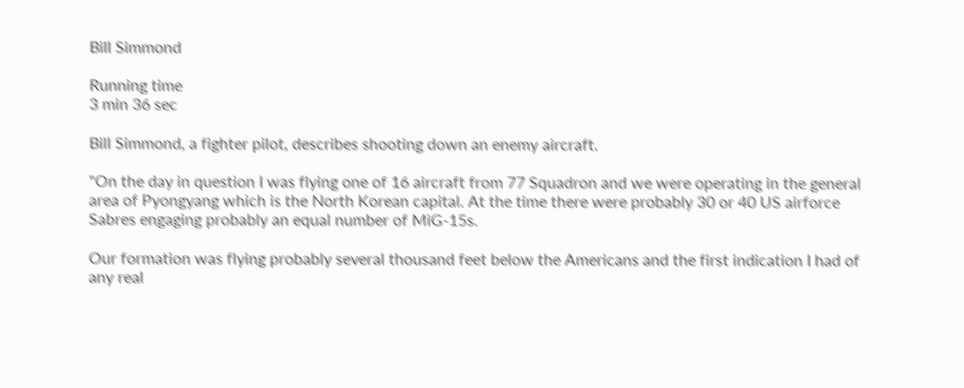Bill Simmond

Running time
3 min 36 sec

Bill Simmond, a fighter pilot, describes shooting down an enemy aircraft.

"On the day in question I was flying one of 16 aircraft from 77 Squadron and we were operating in the general area of Pyongyang which is the North Korean capital. At the time there were probably 30 or 40 US airforce Sabres engaging probably an equal number of MiG-15s.

Our formation was flying probably several thousand feet below the Americans and the first indication I had of any real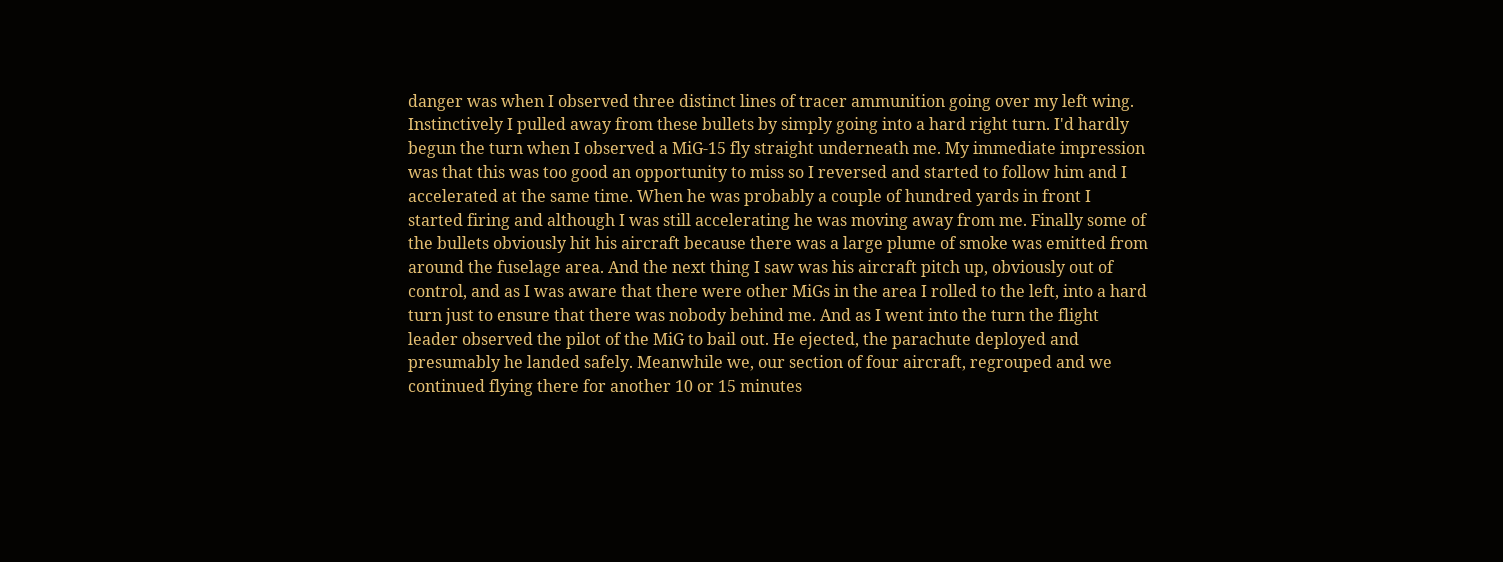danger was when I observed three distinct lines of tracer ammunition going over my left wing. Instinctively I pulled away from these bullets by simply going into a hard right turn. I'd hardly begun the turn when I observed a MiG-15 fly straight underneath me. My immediate impression was that this was too good an opportunity to miss so I reversed and started to follow him and I accelerated at the same time. When he was probably a couple of hundred yards in front I started firing and although I was still accelerating he was moving away from me. Finally some of the bullets obviously hit his aircraft because there was a large plume of smoke was emitted from around the fuselage area. And the next thing I saw was his aircraft pitch up, obviously out of control, and as I was aware that there were other MiGs in the area I rolled to the left, into a hard turn just to ensure that there was nobody behind me. And as I went into the turn the flight leader observed the pilot of the MiG to bail out. He ejected, the parachute deployed and presumably he landed safely. Meanwhile we, our section of four aircraft, regrouped and we continued flying there for another 10 or 15 minutes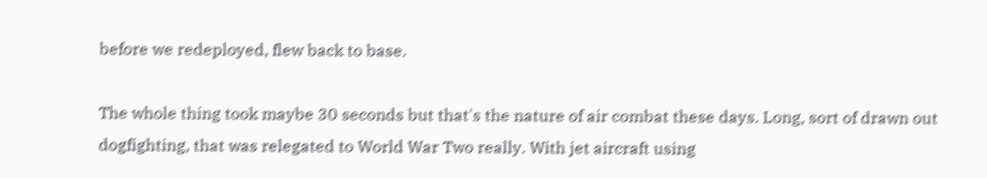before we redeployed, flew back to base.

The whole thing took maybe 30 seconds but that's the nature of air combat these days. Long, sort of drawn out dogfighting, that was relegated to World War Two really. With jet aircraft using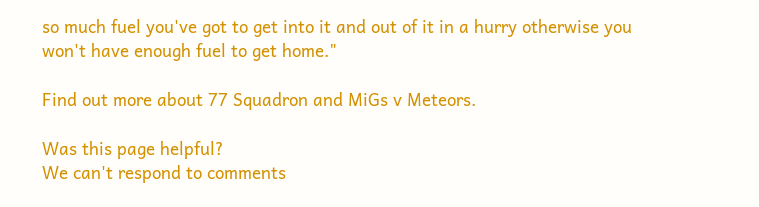so much fuel you've got to get into it and out of it in a hurry otherwise you won't have enough fuel to get home."

Find out more about 77 Squadron and MiGs v Meteors.

Was this page helpful?
We can't respond to comments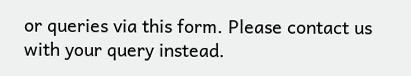or queries via this form. Please contact us with your query instead.